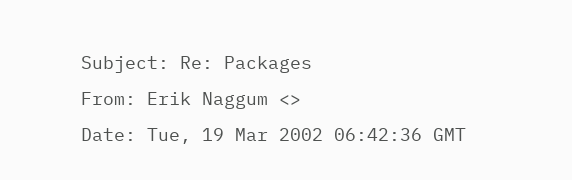Subject: Re: Packages
From: Erik Naggum <>
Date: Tue, 19 Mar 2002 06:42:36 GMT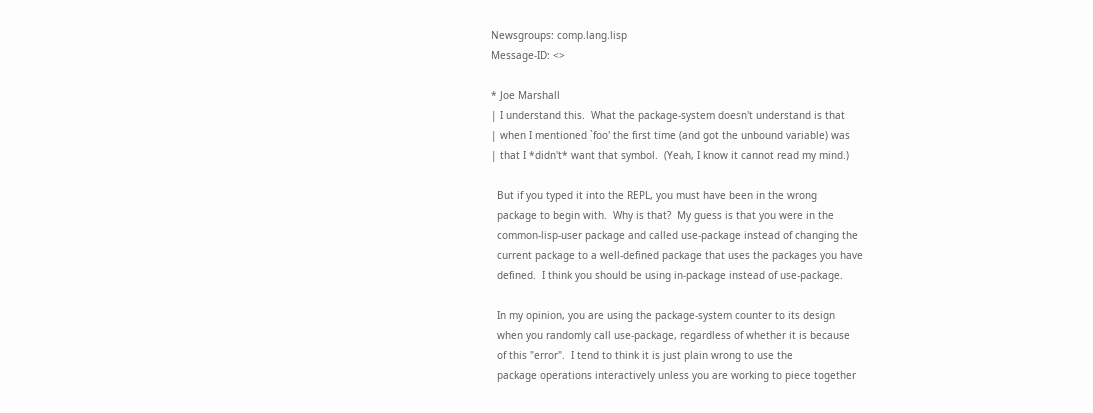Newsgroups: comp.lang.lisp
Message-ID: <>

* Joe Marshall
| I understand this.  What the package-system doesn't understand is that
| when I mentioned `foo' the first time (and got the unbound variable) was
| that I *didn't* want that symbol.  (Yeah, I know it cannot read my mind.)

  But if you typed it into the REPL, you must have been in the wrong
  package to begin with.  Why is that?  My guess is that you were in the
  common-lisp-user package and called use-package instead of changing the
  current package to a well-defined package that uses the packages you have
  defined.  I think you should be using in-package instead of use-package.

  In my opinion, you are using the package-system counter to its design
  when you randomly call use-package, regardless of whether it is because
  of this "error".  I tend to think it is just plain wrong to use the
  package operations interactively unless you are working to piece together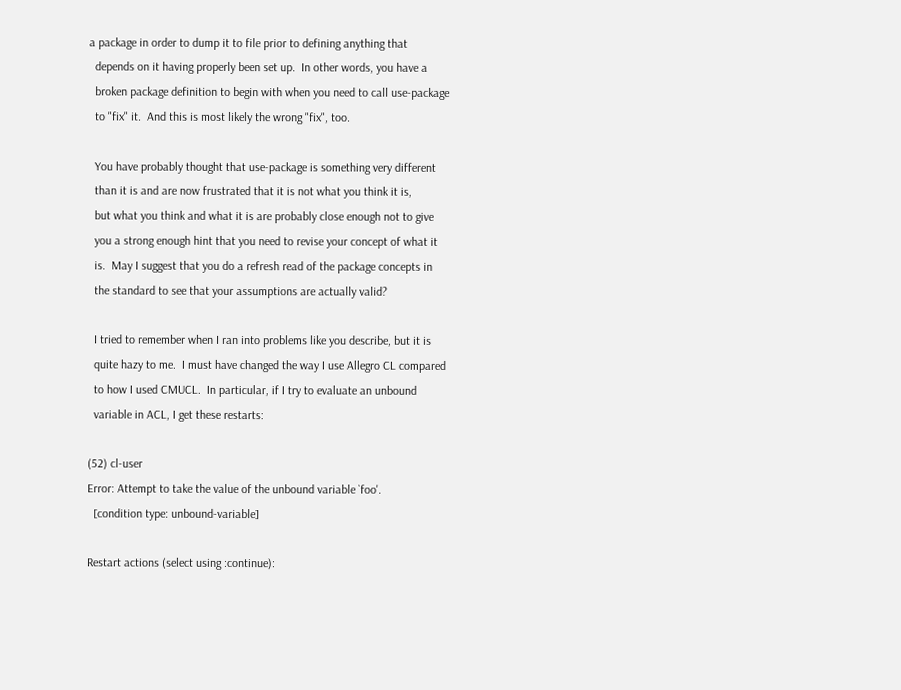a package in order to dump it to file prior to defining anything that
  depends on it having properly been set up.  In other words, you have a
  broken package definition to begin with when you need to call use-package
  to "fix" it.  And this is most likely the wrong "fix", too.

  You have probably thought that use-package is something very different
  than it is and are now frustrated that it is not what you think it is,
  but what you think and what it is are probably close enough not to give
  you a strong enough hint that you need to revise your concept of what it
  is.  May I suggest that you do a refresh read of the package concepts in
  the standard to see that your assumptions are actually valid?

  I tried to remember when I ran into problems like you describe, but it is
  quite hazy to me.  I must have changed the way I use Allegro CL compared
  to how I used CMUCL.  In particular, if I try to evaluate an unbound
  variable in ACL, I get these restarts:

(52) cl-user
Error: Attempt to take the value of the unbound variable `foo'.
  [condition type: unbound-variable]

Restart actions (select using :continue):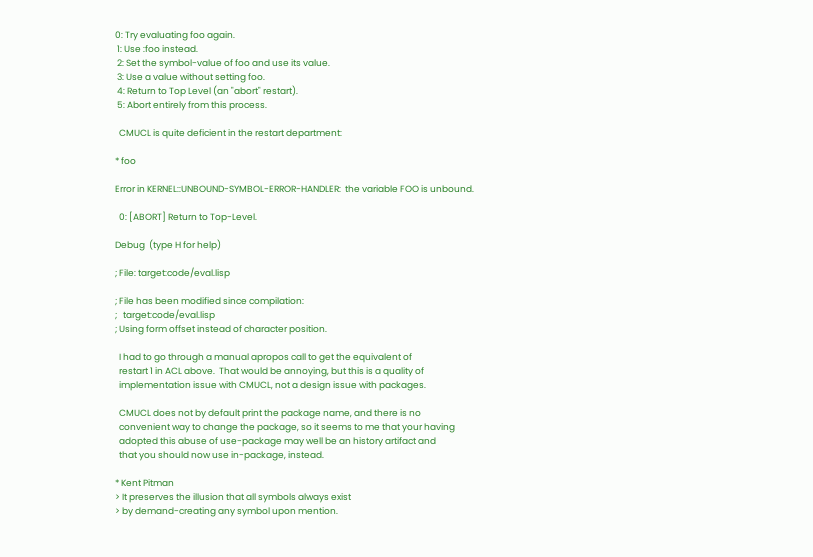0: Try evaluating foo again.
 1: Use :foo instead.
 2: Set the symbol-value of foo and use its value.
 3: Use a value without setting foo.
 4: Return to Top Level (an "abort" restart).
 5: Abort entirely from this process.

  CMUCL is quite deficient in the restart department:

* foo

Error in KERNEL::UNBOUND-SYMBOL-ERROR-HANDLER:  the variable FOO is unbound.

  0: [ABORT] Return to Top-Level.

Debug  (type H for help)

; File: target:code/eval.lisp

; File has been modified since compilation:
;   target:code/eval.lisp
; Using form offset instead of character position.

  I had to go through a manual apropos call to get the equivalent of
  restart 1 in ACL above.  That would be annoying, but this is a quality of
  implementation issue with CMUCL, not a design issue with packages.

  CMUCL does not by default print the package name, and there is no
  convenient way to change the package, so it seems to me that your having
  adopted this abuse of use-package may well be an history artifact and
  that you should now use in-package, instead.

* Kent Pitman
> It preserves the illusion that all symbols always exist
> by demand-creating any symbol upon mention.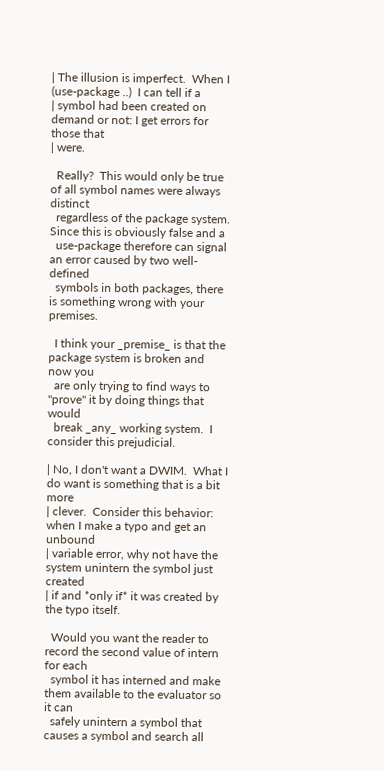| The illusion is imperfect.  When I (use-package ..)  I can tell if a
| symbol had been created on demand or not: I get errors for those that
| were.

  Really?  This would only be true of all symbol names were always distinct
  regardless of the package system.  Since this is obviously false and a
  use-package therefore can signal an error caused by two well-defined
  symbols in both packages, there is something wrong with your premises.

  I think your _premise_ is that the package system is broken and now you
  are only trying to find ways to "prove" it by doing things that would
  break _any_ working system.  I consider this prejudicial.

| No, I don't want a DWIM.  What I do want is something that is a bit more
| clever.  Consider this behavior: when I make a typo and get an unbound
| variable error, why not have the system unintern the symbol just created
| if and *only if* it was created by the typo itself.

  Would you want the reader to record the second value of intern for each
  symbol it has interned and make them available to the evaluator so it can
  safely unintern a symbol that causes a symbol and search all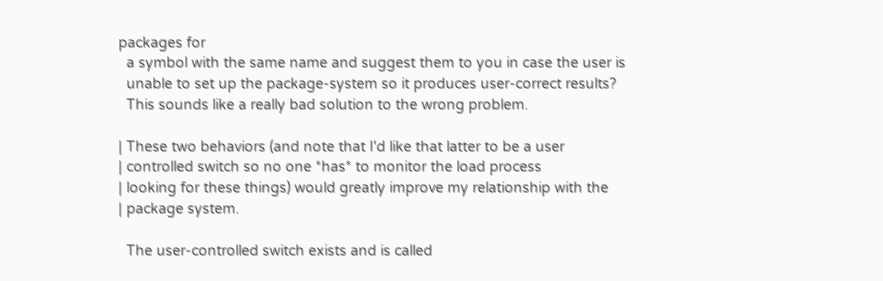packages for
  a symbol with the same name and suggest them to you in case the user is
  unable to set up the package-system so it produces user-correct results?
  This sounds like a really bad solution to the wrong problem.

| These two behaviors (and note that I'd like that latter to be a user
| controlled switch so no one *has* to monitor the load process
| looking for these things) would greatly improve my relationship with the
| package system.

  The user-controlled switch exists and is called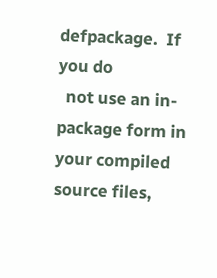defpackage.  If you do
  not use an in-package form in your compiled source files,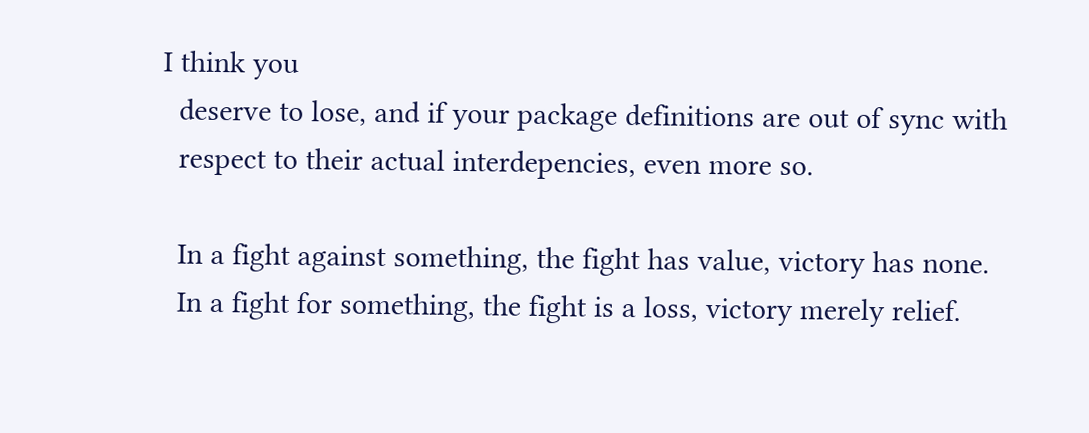I think you
  deserve to lose, and if your package definitions are out of sync with
  respect to their actual interdepencies, even more so.

  In a fight against something, the fight has value, victory has none.
  In a fight for something, the fight is a loss, victory merely relief.